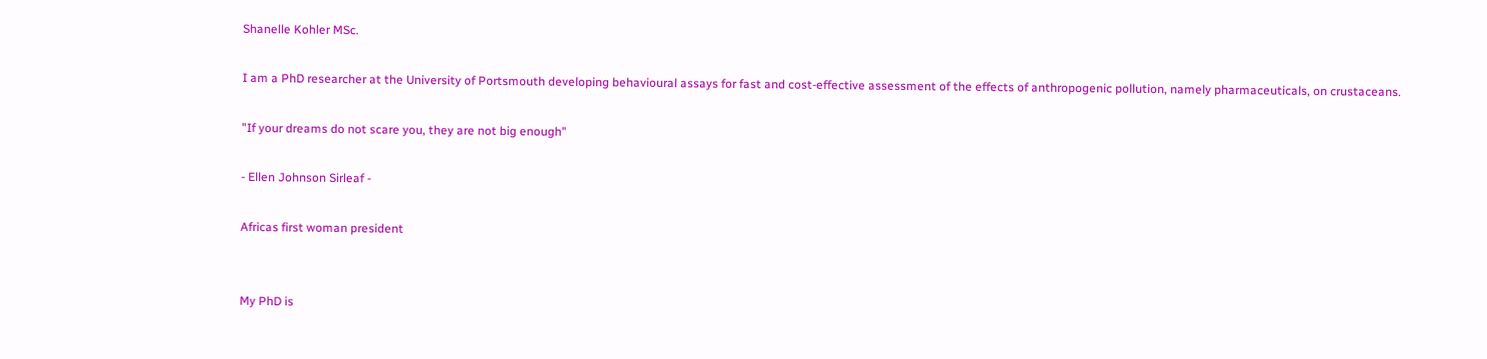Shanelle Kohler MSc.

I am a PhD researcher at the University of Portsmouth developing behavioural assays for fast and cost-effective assessment of the effects of anthropogenic pollution, namely pharmaceuticals, on crustaceans.

"If your dreams do not scare you, they are not big enough"

- Ellen Johnson Sirleaf -

Africas first woman president


My PhD is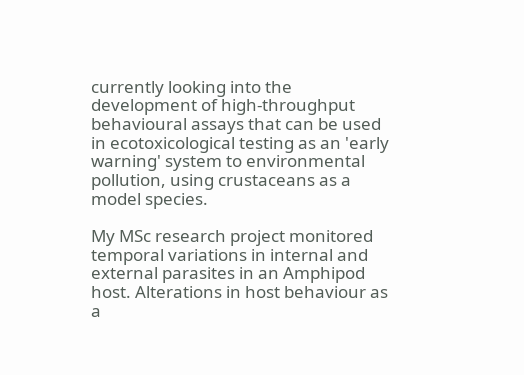currently looking into the development of high-throughput behavioural assays that can be used in ecotoxicological testing as an 'early warning' system to environmental pollution, using crustaceans as a model species.

My MSc research project monitored temporal variations in internal and external parasites in an Amphipod host. Alterations in host behaviour as a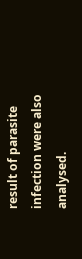result of parasite infection were also analysed.